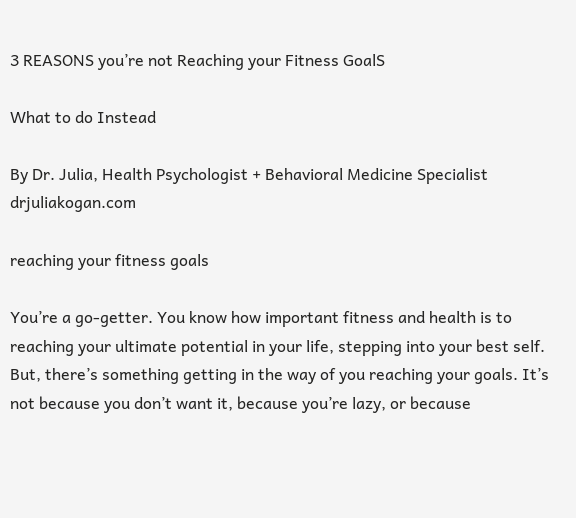3 REASONS you’re not Reaching your Fitness GoalS

What to do Instead

By Dr. Julia, Health Psychologist + Behavioral Medicine Specialist drjuliakogan.com

reaching your fitness goals

You’re a go-getter. You know how important fitness and health is to reaching your ultimate potential in your life, stepping into your best self. But, there’s something getting in the way of you reaching your goals. It’s not because you don’t want it, because you’re lazy, or because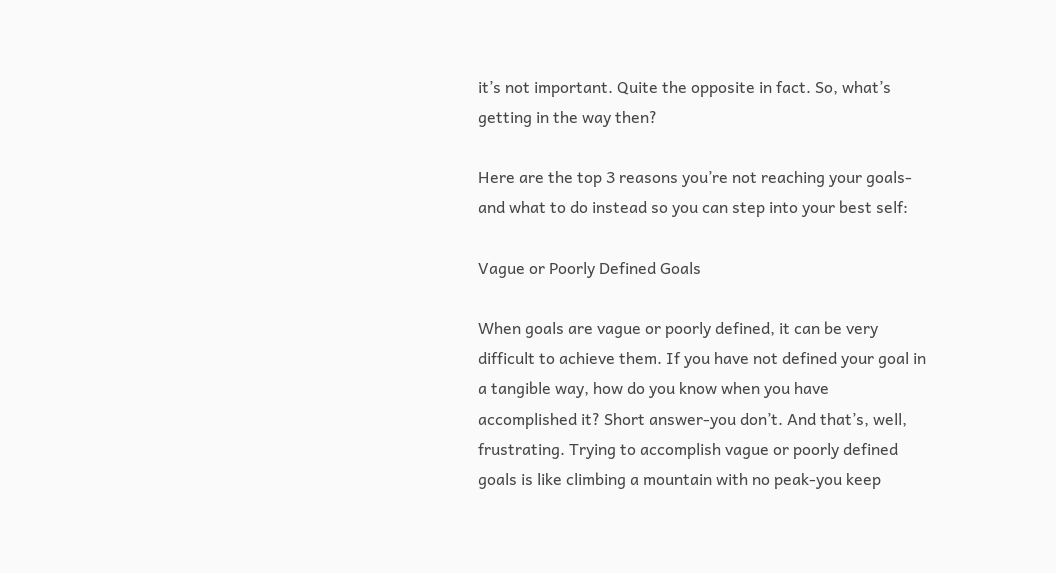it’s not important. Quite the opposite in fact. So, what’s getting in the way then?

Here are the top 3 reasons you’re not reaching your goals-and what to do instead so you can step into your best self:

Vague or Poorly Defined Goals

When goals are vague or poorly defined, it can be very difficult to achieve them. If you have not defined your goal in a tangible way, how do you know when you have accomplished it? Short answer-you don’t. And that’s, well, frustrating. Trying to accomplish vague or poorly defined goals is like climbing a mountain with no peak-you keep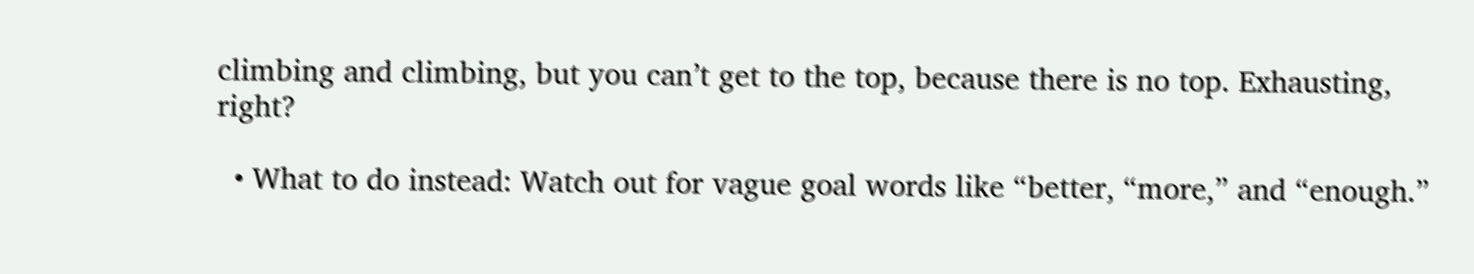climbing and climbing, but you can’t get to the top, because there is no top. Exhausting, right?

  • What to do instead: Watch out for vague goal words like “better, “more,” and “enough.”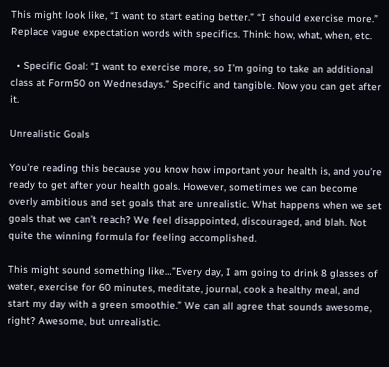This might look like, “I want to start eating better.” “I should exercise more.” Replace vague expectation words with specifics. Think: how, what, when, etc.

  • Specific Goal: “I want to exercise more, so I’m going to take an additional class at Form50 on Wednesdays.” Specific and tangible. Now you can get after it.

Unrealistic Goals

You’re reading this because you know how important your health is, and you’re ready to get after your health goals. However, sometimes we can become overly ambitious and set goals that are unrealistic. What happens when we set goals that we can’t reach? We feel disappointed, discouraged, and blah. Not quite the winning formula for feeling accomplished.

This might sound something like…”Every day, I am going to drink 8 glasses of water, exercise for 60 minutes, meditate, journal, cook a healthy meal, and start my day with a green smoothie.” We can all agree that sounds awesome, right? Awesome, but unrealistic.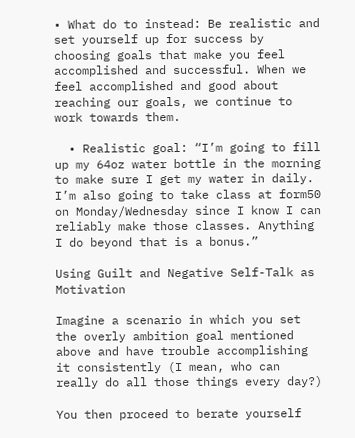• What do to instead: Be realistic and set yourself up for success by choosing goals that make you feel accomplished and successful. When we feel accomplished and good about reaching our goals, we continue to work towards them.

  • Realistic goal: “I’m going to fill up my 64oz water bottle in the morning to make sure I get my water in daily. I’m also going to take class at form50 on Monday/Wednesday since I know I can reliably make those classes. Anything I do beyond that is a bonus.”

Using Guilt and Negative Self-Talk as Motivation

Imagine a scenario in which you set the overly ambition goal mentioned above and have trouble accomplishing it consistently (I mean, who can really do all those things every day?)

You then proceed to berate yourself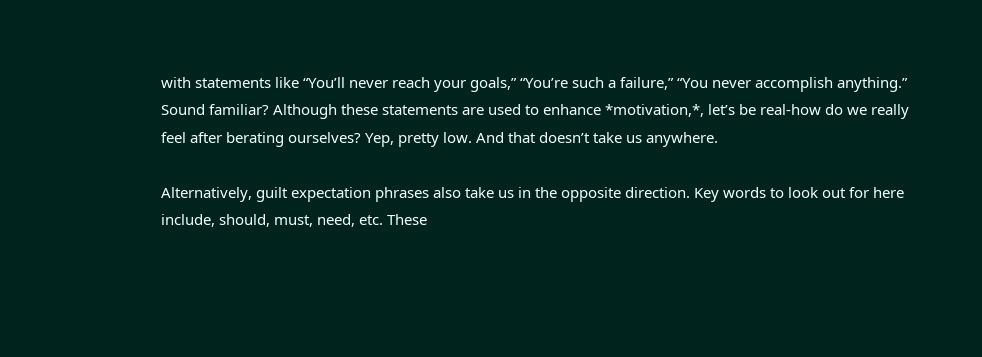with statements like “You’ll never reach your goals,” “You’re such a failure,” “You never accomplish anything.” Sound familiar? Although these statements are used to enhance *motivation,*, let’s be real-how do we really feel after berating ourselves? Yep, pretty low. And that doesn’t take us anywhere.

Alternatively, guilt expectation phrases also take us in the opposite direction. Key words to look out for here include, should, must, need, etc. These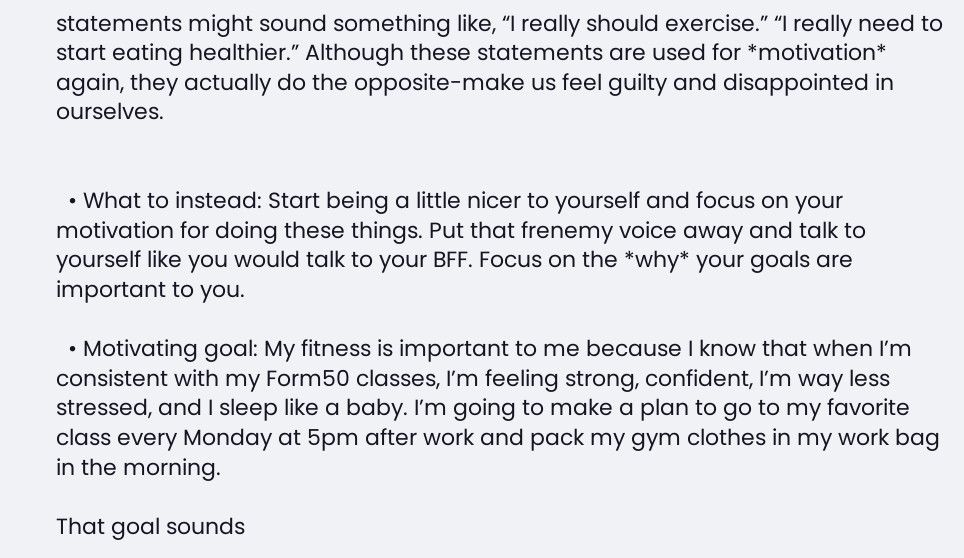statements might sound something like, “I really should exercise.” “I really need to start eating healthier.” Although these statements are used for *motivation* again, they actually do the opposite-make us feel guilty and disappointed in ourselves.


  • What to instead: Start being a little nicer to yourself and focus on your motivation for doing these things. Put that frenemy voice away and talk to yourself like you would talk to your BFF. Focus on the *why* your goals are important to you.

  • Motivating goal: My fitness is important to me because I know that when I’m consistent with my Form50 classes, I’m feeling strong, confident, I’m way less stressed, and I sleep like a baby. I’m going to make a plan to go to my favorite class every Monday at 5pm after work and pack my gym clothes in my work bag in the morning.

That goal sounds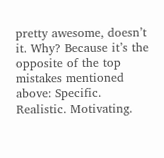pretty awesome, doesn’t it. Why? Because it’s the opposite of the top mistakes mentioned above: Specific. Realistic. Motivating.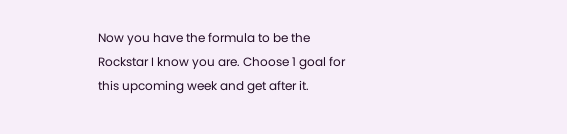Now you have the formula to be the Rockstar I know you are. Choose 1 goal for this upcoming week and get after it.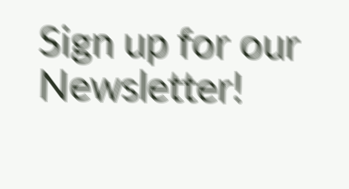Sign up for our Newsletter!